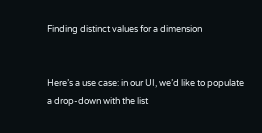Finding distinct values for a dimension


Here’s a use case: in our UI, we’d like to populate a drop-down with the list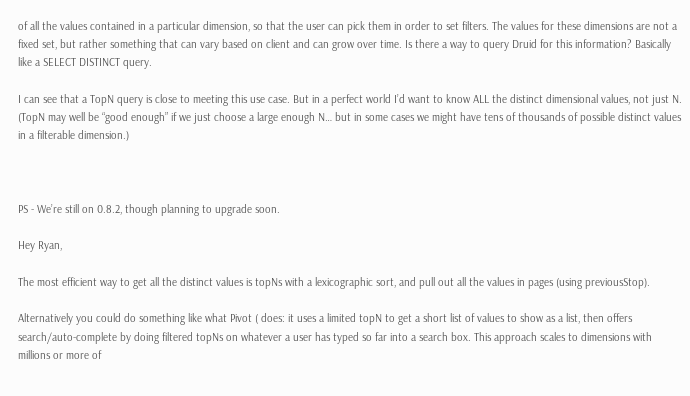of all the values contained in a particular dimension, so that the user can pick them in order to set filters. The values for these dimensions are not a fixed set, but rather something that can vary based on client and can grow over time. Is there a way to query Druid for this information? Basically like a SELECT DISTINCT query.

I can see that a TopN query is close to meeting this use case. But in a perfect world I’d want to know ALL the distinct dimensional values, not just N. (TopN may well be “good enough” if we just choose a large enough N… but in some cases we might have tens of thousands of possible distinct values in a filterable dimension.)



PS - We’re still on 0.8.2, though planning to upgrade soon.

Hey Ryan,

The most efficient way to get all the distinct values is topNs with a lexicographic sort, and pull out all the values in pages (using previousStop).

Alternatively you could do something like what Pivot ( does: it uses a limited topN to get a short list of values to show as a list, then offers search/auto-complete by doing filtered topNs on whatever a user has typed so far into a search box. This approach scales to dimensions with millions or more of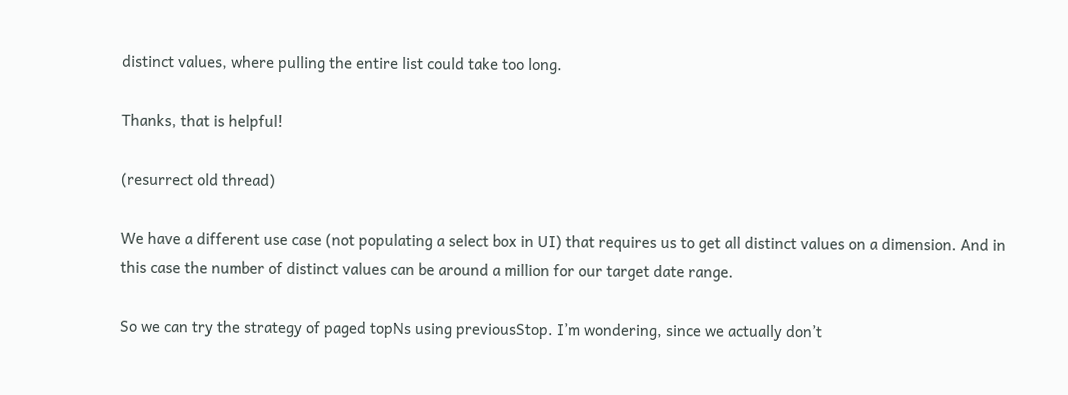distinct values, where pulling the entire list could take too long.

Thanks, that is helpful!

(resurrect old thread)

We have a different use case (not populating a select box in UI) that requires us to get all distinct values on a dimension. And in this case the number of distinct values can be around a million for our target date range.

So we can try the strategy of paged topNs using previousStop. I’m wondering, since we actually don’t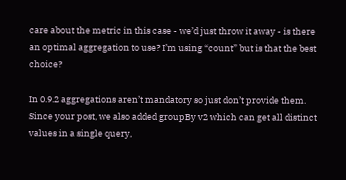care about the metric in this case - we’d just throw it away - is there an optimal aggregation to use? I’m using “count” but is that the best choice?

In 0.9.2 aggregations aren’t mandatory so just don’t provide them. Since your post, we also added groupBy v2 which can get all distinct values in a single query,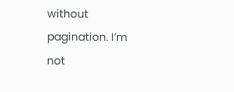without pagination. I’m not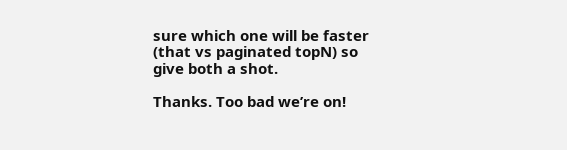sure which one will be faster (that vs paginated topN) so give both a shot.

Thanks. Too bad we’re on!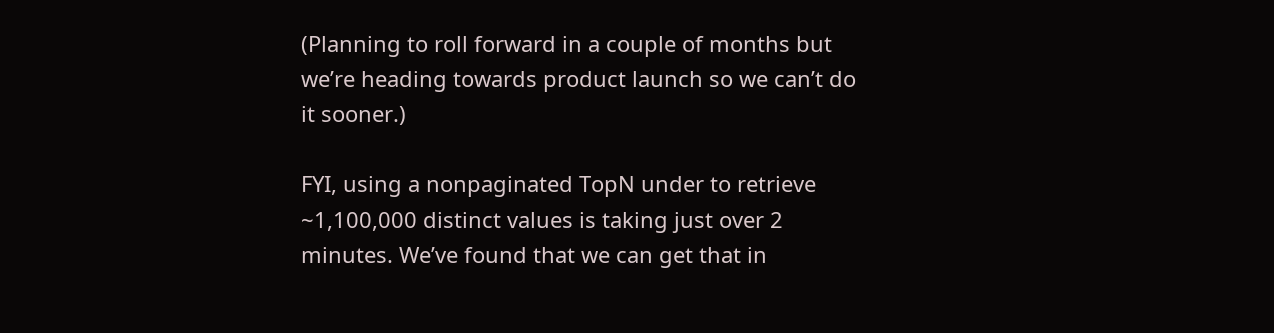(Planning to roll forward in a couple of months but we’re heading towards product launch so we can’t do it sooner.)

FYI, using a nonpaginated TopN under to retrieve ~1,100,000 distinct values is taking just over 2 minutes. We’ve found that we can get that in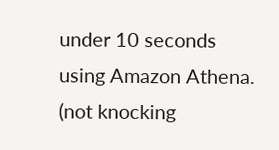under 10 seconds using Amazon Athena. (not knocking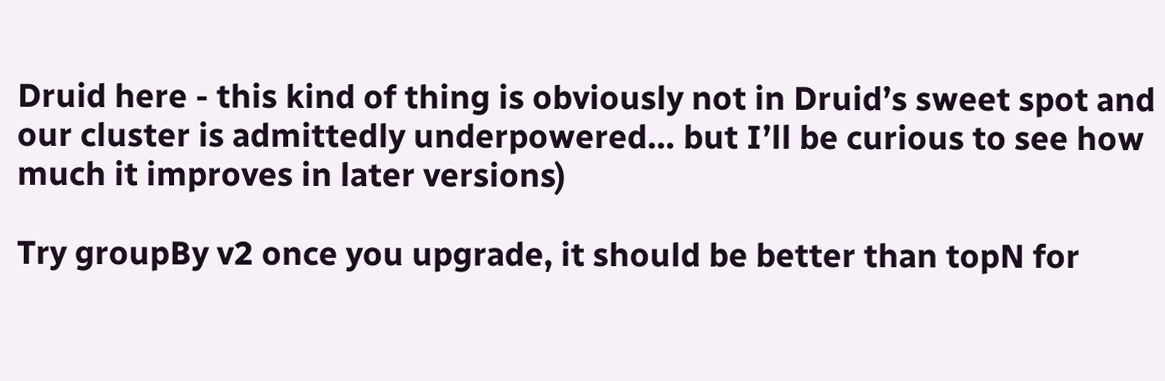Druid here - this kind of thing is obviously not in Druid’s sweet spot and our cluster is admittedly underpowered… but I’ll be curious to see how much it improves in later versions)

Try groupBy v2 once you upgrade, it should be better than topN for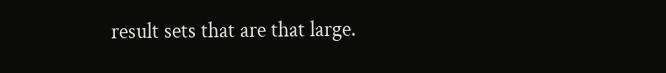result sets that are that large.